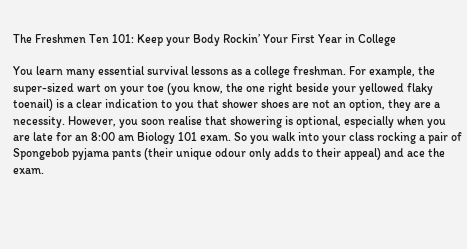The Freshmen Ten 101: Keep your Body Rockin’ Your First Year in College

You learn many essential survival lessons as a college freshman. For example, the super-sized wart on your toe (you know, the one right beside your yellowed flaky toenail) is a clear indication to you that shower shoes are not an option, they are a necessity. However, you soon realise that showering is optional, especially when you are late for an 8:00 am Biology 101 exam. So you walk into your class rocking a pair of Spongebob pyjama pants (their unique odour only adds to their appeal) and ace the exam.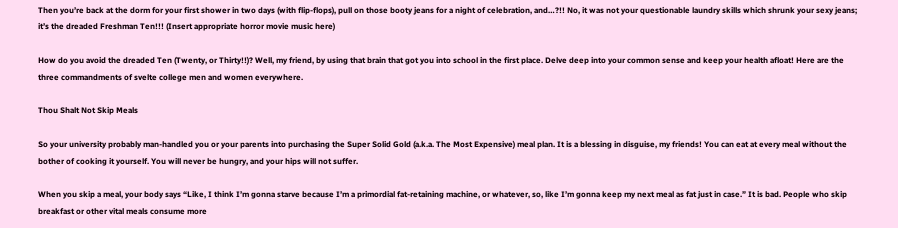Then you’re back at the dorm for your first shower in two days (with flip-flops), pull on those booty jeans for a night of celebration, and…?!! No, it was not your questionable laundry skills which shrunk your sexy jeans; it’s the dreaded Freshman Ten!!! (Insert appropriate horror movie music here)

How do you avoid the dreaded Ten (Twenty, or Thirty!!)? Well, my friend, by using that brain that got you into school in the first place. Delve deep into your common sense and keep your health afloat! Here are the three commandments of svelte college men and women everywhere.

Thou Shalt Not Skip Meals

So your university probably man-handled you or your parents into purchasing the Super Solid Gold (a.k.a. The Most Expensive) meal plan. It is a blessing in disguise, my friends! You can eat at every meal without the bother of cooking it yourself. You will never be hungry, and your hips will not suffer.

When you skip a meal, your body says “Like, I think I’m gonna starve because I’m a primordial fat-retaining machine, or whatever, so, like I’m gonna keep my next meal as fat just in case.” It is bad. People who skip breakfast or other vital meals consume more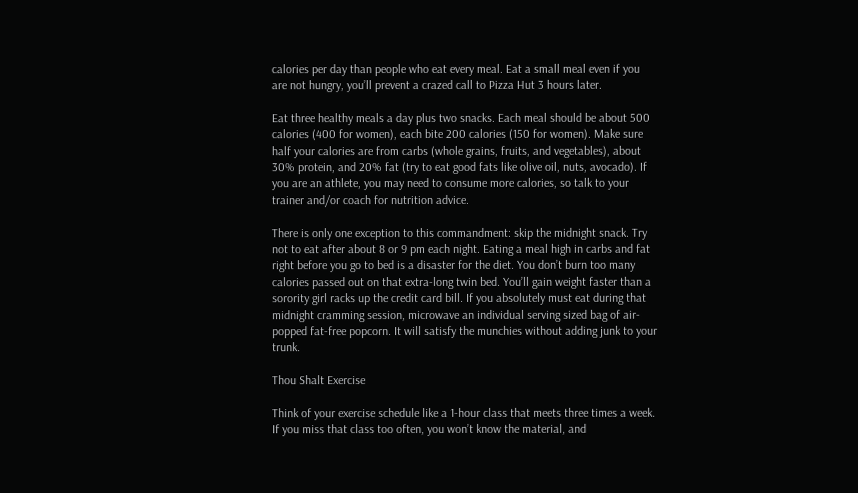calories per day than people who eat every meal. Eat a small meal even if you are not hungry, you’ll prevent a crazed call to Pizza Hut 3 hours later.

Eat three healthy meals a day plus two snacks. Each meal should be about 500 calories (400 for women), each bite 200 calories (150 for women). Make sure half your calories are from carbs (whole grains, fruits, and vegetables), about 30% protein, and 20% fat (try to eat good fats like olive oil, nuts, avocado). If you are an athlete, you may need to consume more calories, so talk to your trainer and/or coach for nutrition advice.

There is only one exception to this commandment: skip the midnight snack. Try not to eat after about 8 or 9 pm each night. Eating a meal high in carbs and fat right before you go to bed is a disaster for the diet. You don’t burn too many calories passed out on that extra-long twin bed. You’ll gain weight faster than a sorority girl racks up the credit card bill. If you absolutely must eat during that midnight cramming session, microwave an individual serving sized bag of air-popped fat-free popcorn. It will satisfy the munchies without adding junk to your trunk.

Thou Shalt Exercise

Think of your exercise schedule like a 1-hour class that meets three times a week. If you miss that class too often, you won’t know the material, and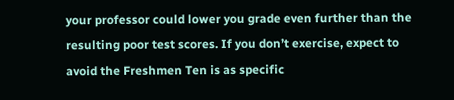your professor could lower you grade even further than the resulting poor test scores. If you don’t exercise, expect to avoid the Freshmen Ten is as specific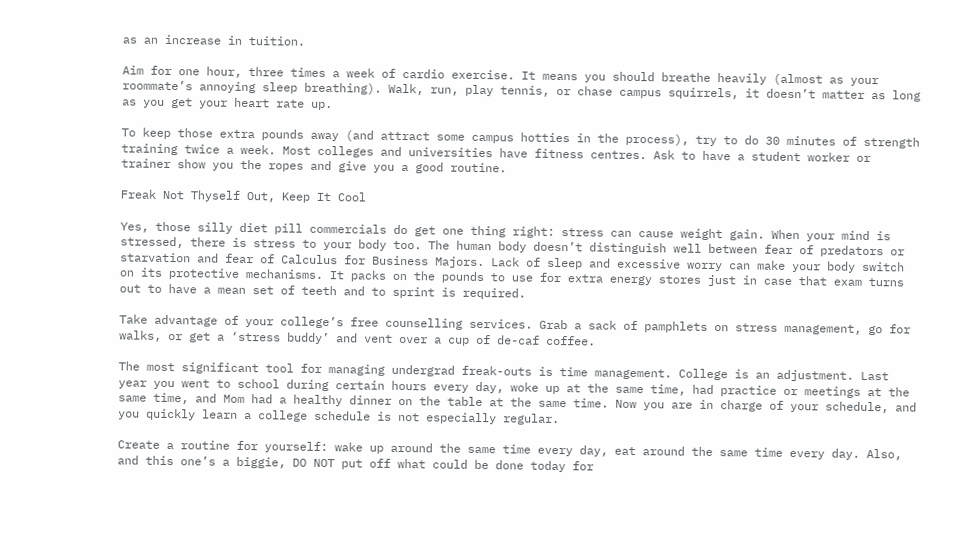as an increase in tuition.

Aim for one hour, three times a week of cardio exercise. It means you should breathe heavily (almost as your roommate’s annoying sleep breathing). Walk, run, play tennis, or chase campus squirrels, it doesn’t matter as long as you get your heart rate up.

To keep those extra pounds away (and attract some campus hotties in the process), try to do 30 minutes of strength training twice a week. Most colleges and universities have fitness centres. Ask to have a student worker or trainer show you the ropes and give you a good routine.

Freak Not Thyself Out, Keep It Cool

Yes, those silly diet pill commercials do get one thing right: stress can cause weight gain. When your mind is stressed, there is stress to your body too. The human body doesn’t distinguish well between fear of predators or starvation and fear of Calculus for Business Majors. Lack of sleep and excessive worry can make your body switch on its protective mechanisms. It packs on the pounds to use for extra energy stores just in case that exam turns out to have a mean set of teeth and to sprint is required.

Take advantage of your college’s free counselling services. Grab a sack of pamphlets on stress management, go for walks, or get a ‘stress buddy’ and vent over a cup of de-caf coffee.

The most significant tool for managing undergrad freak-outs is time management. College is an adjustment. Last year you went to school during certain hours every day, woke up at the same time, had practice or meetings at the same time, and Mom had a healthy dinner on the table at the same time. Now you are in charge of your schedule, and you quickly learn a college schedule is not especially regular.

Create a routine for yourself: wake up around the same time every day, eat around the same time every day. Also, and this one’s a biggie, DO NOT put off what could be done today for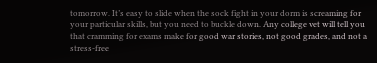tomorrow. It’s easy to slide when the sock fight in your dorm is screaming for your particular skills, but you need to buckle down. Any college vet will tell you that cramming for exams make for good war stories, not good grades, and not a stress-free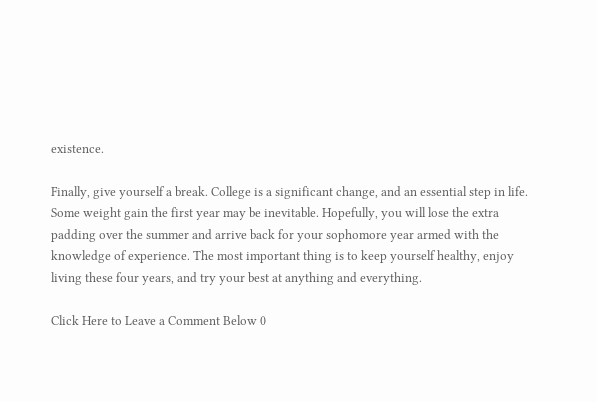existence.

Finally, give yourself a break. College is a significant change, and an essential step in life. Some weight gain the first year may be inevitable. Hopefully, you will lose the extra padding over the summer and arrive back for your sophomore year armed with the knowledge of experience. The most important thing is to keep yourself healthy, enjoy living these four years, and try your best at anything and everything.

Click Here to Leave a Comment Below 0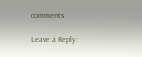comments

Leave a Reply: